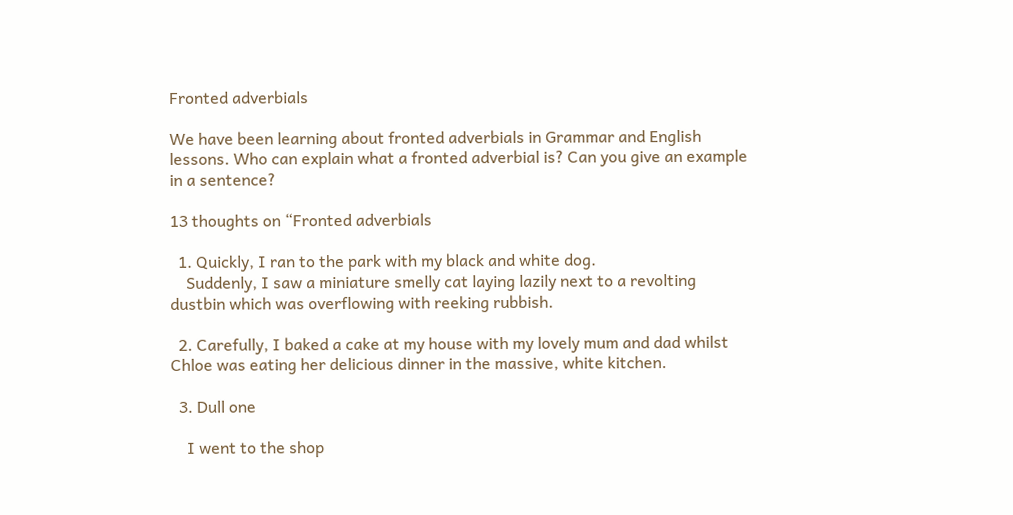Fronted adverbials

We have been learning about fronted adverbials in Grammar and English lessons. Who can explain what a fronted adverbial is? Can you give an example in a sentence?

13 thoughts on “Fronted adverbials

  1. Quickly, I ran to the park with my black and white dog.
    Suddenly, I saw a miniature smelly cat laying lazily next to a revolting dustbin which was overflowing with reeking rubbish.

  2. Carefully, I baked a cake at my house with my lovely mum and dad whilst Chloe was eating her delicious dinner in the massive, white kitchen.

  3. Dull one

    I went to the shop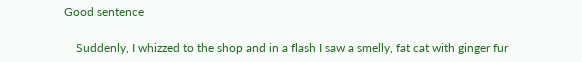Good sentence

    Suddenly, I whizzed to the shop and in a flash I saw a smelly, fat cat with ginger fur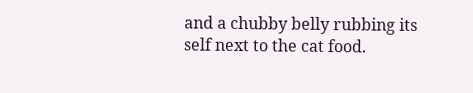and a chubby belly rubbing its self next to the cat food.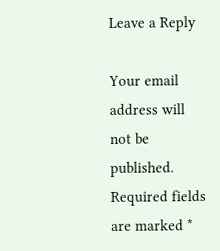Leave a Reply

Your email address will not be published. Required fields are marked *